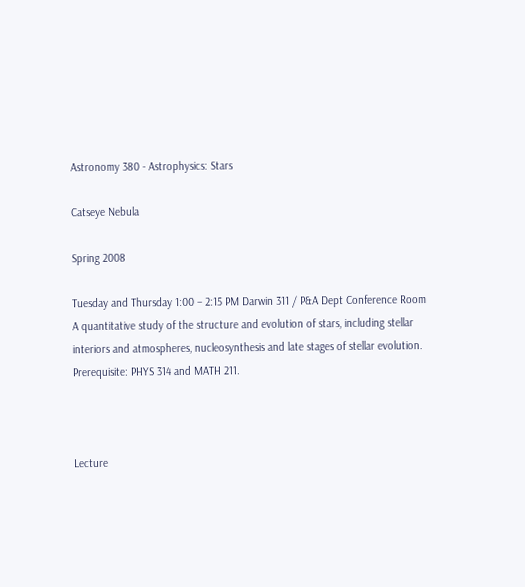Astronomy 380 - Astrophysics: Stars

Catseye Nebula

Spring 2008

Tuesday and Thursday 1:00 – 2:15 PM Darwin 311 / P&A Dept Conference Room
A quantitative study of the structure and evolution of stars, including stellar interiors and atmospheres, nucleosynthesis and late stages of stellar evolution. Prerequisite: PHYS 314 and MATH 211.



Lecture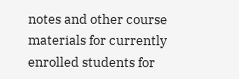notes and other course materials for currently enrolled students for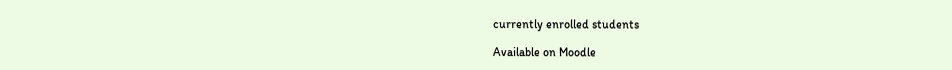currently enrolled students

Available on Moodle